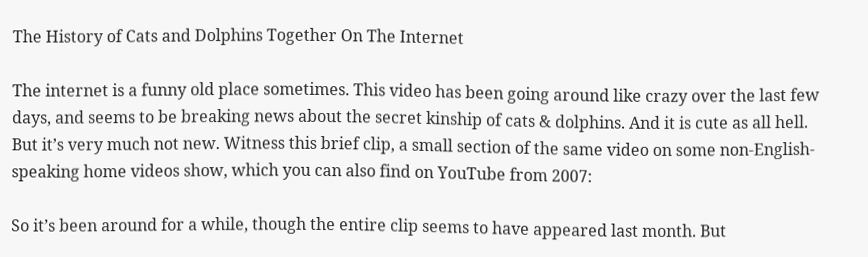The History of Cats and Dolphins Together On The Internet

The internet is a funny old place sometimes. This video has been going around like crazy over the last few days, and seems to be breaking news about the secret kinship of cats & dolphins. And it is cute as all hell. But it’s very much not new. Witness this brief clip, a small section of the same video on some non-English-speaking home videos show, which you can also find on YouTube from 2007:

So it’s been around for a while, though the entire clip seems to have appeared last month. But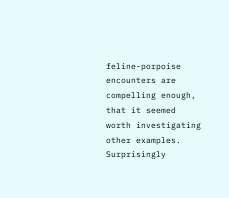feline-porpoise encounters are compelling enough, that it seemed worth investigating other examples. Surprisingly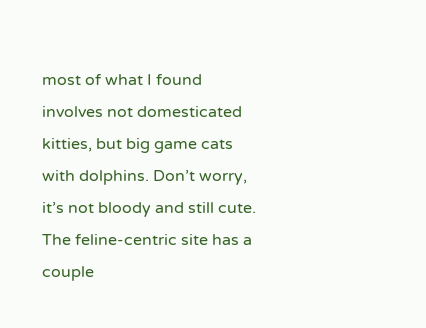most of what I found involves not domesticated kitties, but big game cats with dolphins. Don’t worry, it’s not bloody and still cute. The feline-centric site has a couple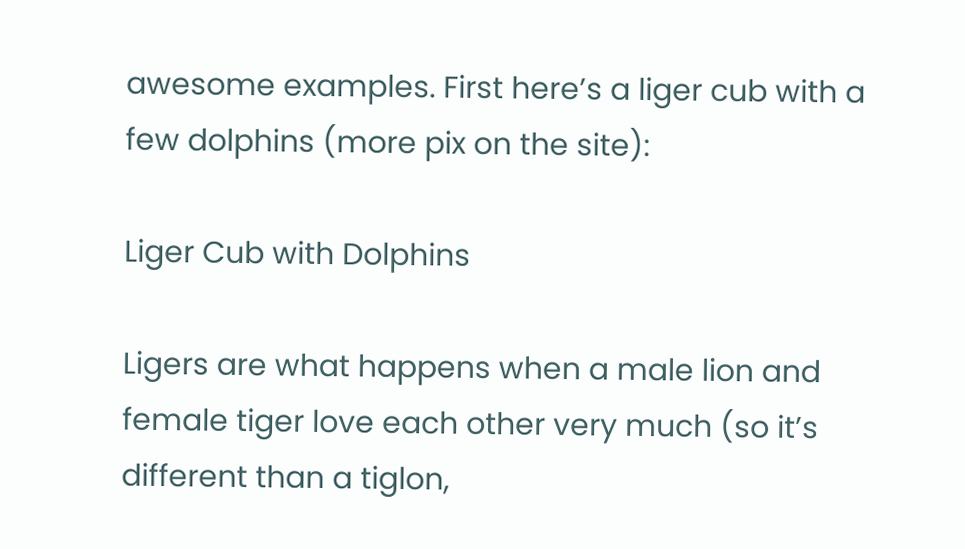awesome examples. First here’s a liger cub with a few dolphins (more pix on the site):

Liger Cub with Dolphins

Ligers are what happens when a male lion and female tiger love each other very much (so it’s different than a tiglon,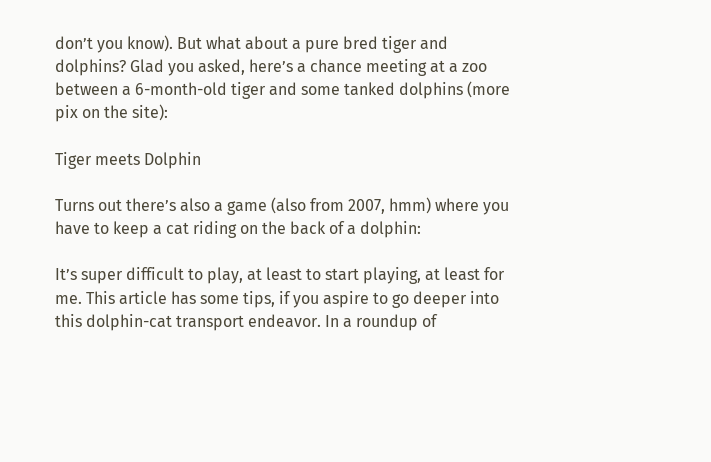don’t you know). But what about a pure bred tiger and dolphins? Glad you asked, here’s a chance meeting at a zoo between a 6-month-old tiger and some tanked dolphins (more pix on the site):

Tiger meets Dolphin

Turns out there’s also a game (also from 2007, hmm) where you have to keep a cat riding on the back of a dolphin:

It’s super difficult to play, at least to start playing, at least for me. This article has some tips, if you aspire to go deeper into this dolphin-cat transport endeavor. In a roundup of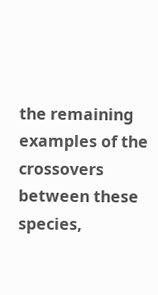the remaining examples of the crossovers between these species,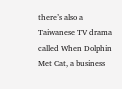there’s also a Taiwanese TV drama called When Dolphin Met Cat, a business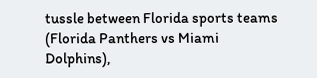tussle between Florida sports teams (Florida Panthers vs Miami Dolphins),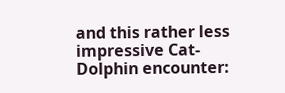and this rather less impressive Cat-Dolphin encounter: